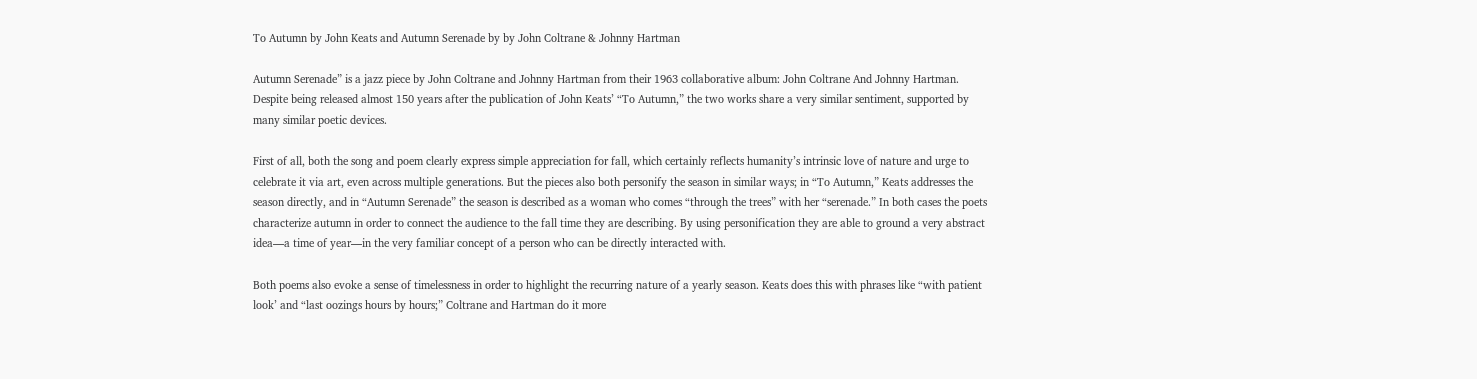To Autumn by John Keats and Autumn Serenade by by John Coltrane & Johnny Hartman

Autumn Serenade” is a jazz piece by John Coltrane and Johnny Hartman from their 1963 collaborative album: John Coltrane And Johnny Hartman. Despite being released almost 150 years after the publication of John Keats’ “To Autumn,” the two works share a very similar sentiment, supported by many similar poetic devices.

First of all, both the song and poem clearly express simple appreciation for fall, which certainly reflects humanity’s intrinsic love of nature and urge to celebrate it via art, even across multiple generations. But the pieces also both personify the season in similar ways; in “To Autumn,” Keats addresses the season directly, and in “Autumn Serenade” the season is described as a woman who comes “through the trees” with her “serenade.” In both cases the poets characterize autumn in order to connect the audience to the fall time they are describing. By using personification they are able to ground a very abstract idea—a time of year—in the very familiar concept of a person who can be directly interacted with.

Both poems also evoke a sense of timelessness in order to highlight the recurring nature of a yearly season. Keats does this with phrases like “with patient look’ and “last oozings hours by hours;” Coltrane and Hartman do it more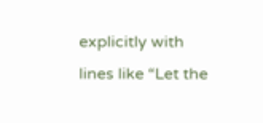explicitly with lines like “Let the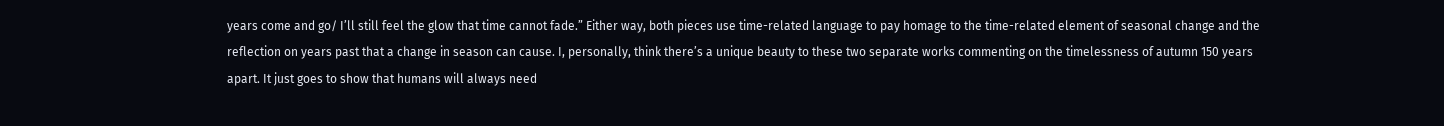years come and go/ I’ll still feel the glow that time cannot fade.” Either way, both pieces use time-related language to pay homage to the time-related element of seasonal change and the reflection on years past that a change in season can cause. I, personally, think there’s a unique beauty to these two separate works commenting on the timelessness of autumn 150 years apart. It just goes to show that humans will always need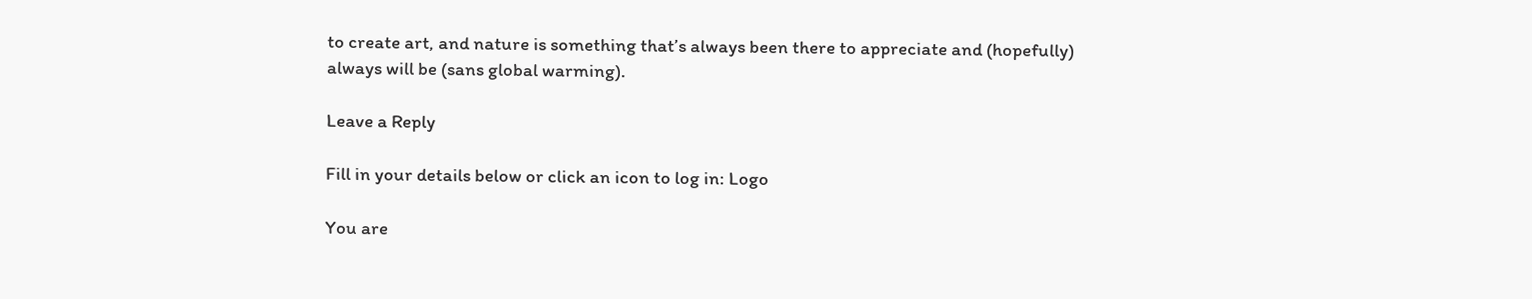to create art, and nature is something that’s always been there to appreciate and (hopefully) always will be (sans global warming).

Leave a Reply

Fill in your details below or click an icon to log in: Logo

You are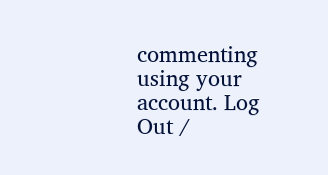commenting using your account. Log Out /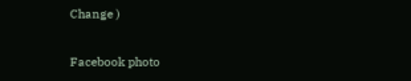Change )

Facebook photo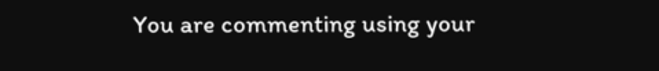You are commenting using your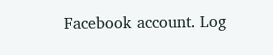Facebook account. Log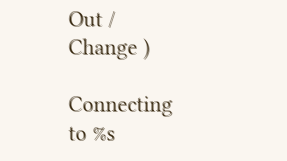Out /  Change )

Connecting to %s